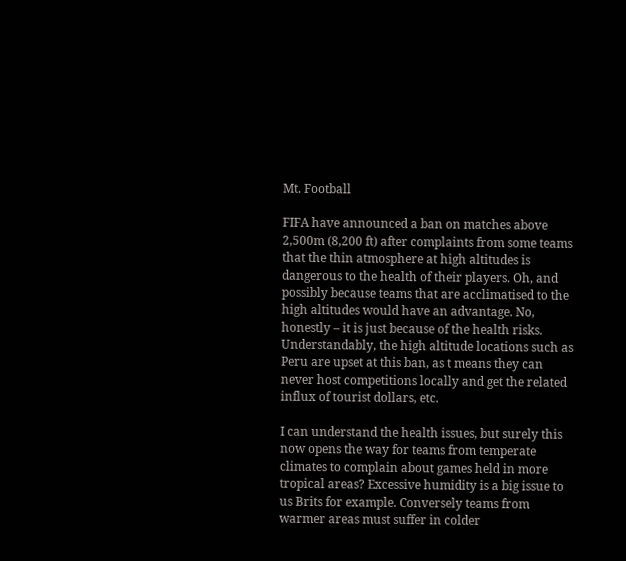Mt. Football

FIFA have announced a ban on matches above 2,500m (8,200 ft) after complaints from some teams that the thin atmosphere at high altitudes is dangerous to the health of their players. Oh, and possibly because teams that are acclimatised to the high altitudes would have an advantage. No, honestly – it is just because of the health risks. Understandably, the high altitude locations such as Peru are upset at this ban, as t means they can never host competitions locally and get the related influx of tourist dollars, etc.

I can understand the health issues, but surely this now opens the way for teams from temperate climates to complain about games held in more tropical areas? Excessive humidity is a big issue to us Brits for example. Conversely teams from warmer areas must suffer in colder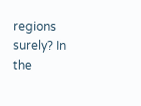regions surely? In the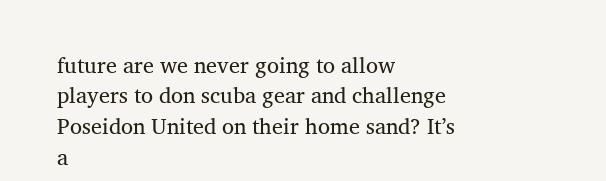future are we never going to allow players to don scuba gear and challenge Poseidon United on their home sand? It’s a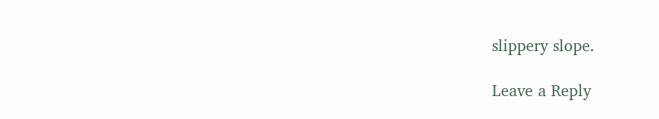slippery slope.

Leave a Reply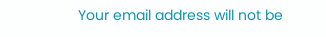Your email address will not be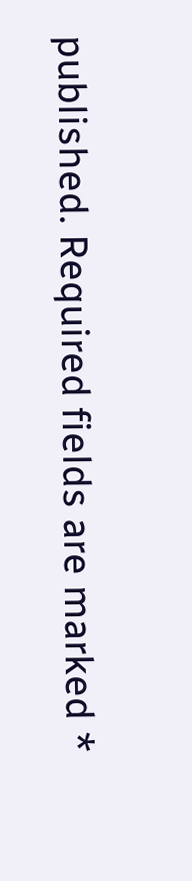published. Required fields are marked *